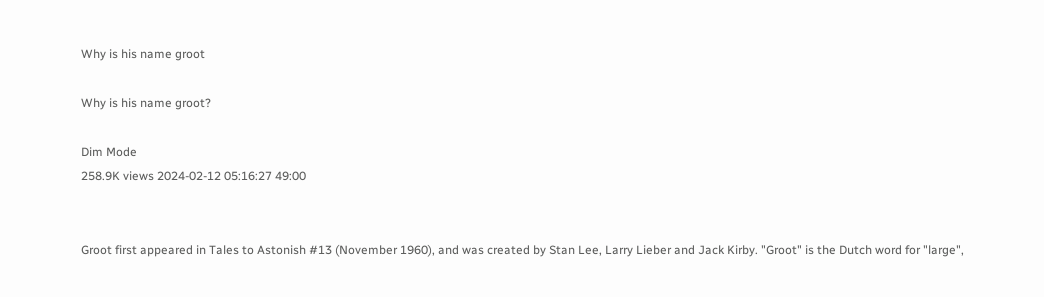Why is his name groot

Why is his name groot?

Dim Mode
258.9K views 2024-02-12 05:16:27 49:00


Groot first appeared in Tales to Astonish #13 (November 1960), and was created by Stan Lee, Larry Lieber and Jack Kirby. "Groot" is the Dutch word for "large",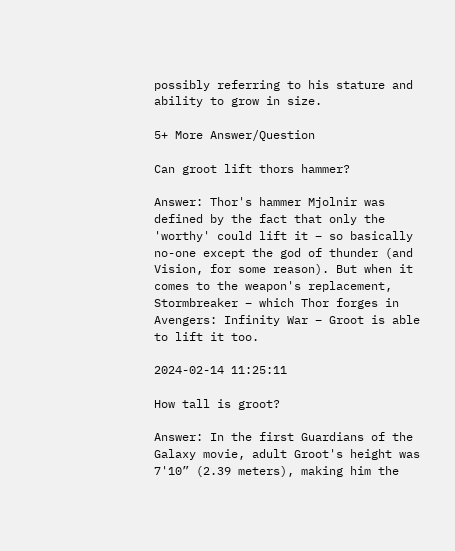possibly referring to his stature and ability to grow in size.

5+ More Answer/Question

Can groot lift thors hammer?

Answer: Thor's hammer Mjolnir was defined by the fact that only the 'worthy' could lift it – so basically no-one except the god of thunder (and Vision, for some reason). But when it comes to the weapon's replacement, Stormbreaker – which Thor forges in Avengers: Infinity War – Groot is able to lift it too.

2024-02-14 11:25:11

How tall is groot?

Answer: In the first Guardians of the Galaxy movie, adult Groot's height was 7'10” (2.39 meters), making him the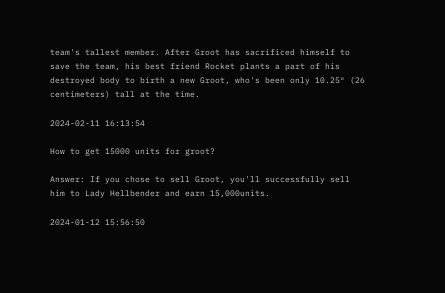team's tallest member. After Groot has sacrificed himself to save the team, his best friend Rocket plants a part of his destroyed body to birth a new Groot, who's been only 10.25″ (26 centimeters) tall at the time.

2024-02-11 16:13:54

How to get 15000 units for groot?

Answer: If you chose to sell Groot, you'll successfully sell him to Lady Hellbender and earn 15,000units.

2024-01-12 15:56:50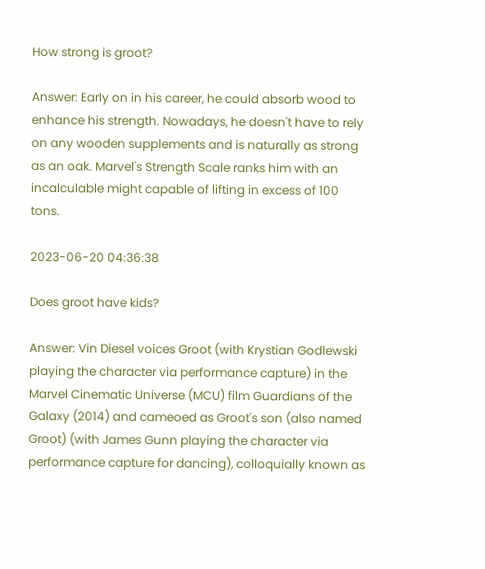How strong is groot?

Answer: Early on in his career, he could absorb wood to enhance his strength. Nowadays, he doesn't have to rely on any wooden supplements and is naturally as strong as an oak. Marvel's Strength Scale ranks him with an incalculable might capable of lifting in excess of 100 tons.

2023-06-20 04:36:38

Does groot have kids?

Answer: Vin Diesel voices Groot (with Krystian Godlewski playing the character via performance capture) in the Marvel Cinematic Universe (MCU) film Guardians of the Galaxy (2014) and cameoed as Groot's son (also named Groot) (with James Gunn playing the character via performance capture for dancing), colloquially known as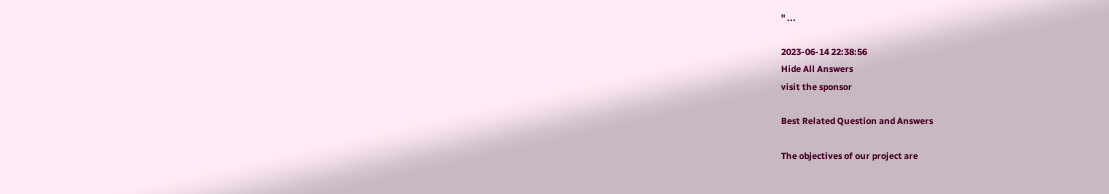" ...

2023-06-14 22:38:56
Hide All Answers
visit the sponsor

Best Related Question and Answers

The objectives of our project are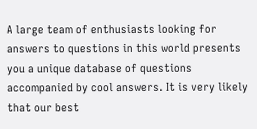A large team of enthusiasts looking for answers to questions in this world presents you a unique database of questions accompanied by cool answers. It is very likely that our best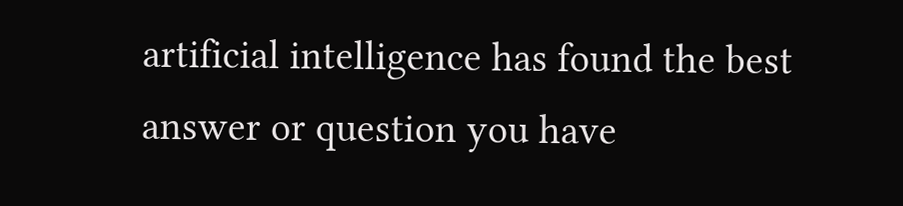artificial intelligence has found the best answer or question you have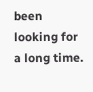been looking for a long time.